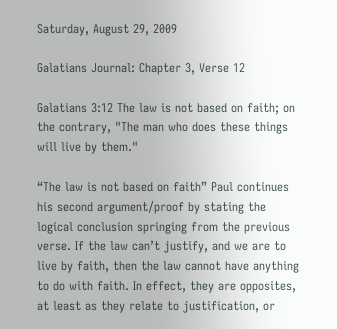Saturday, August 29, 2009

Galatians Journal: Chapter 3, Verse 12

Galatians 3:12 The law is not based on faith; on the contrary, "The man who does these things will live by them."

“The law is not based on faith” Paul continues his second argument/proof by stating the logical conclusion springing from the previous verse. If the law can’t justify, and we are to live by faith, then the law cannot have anything to do with faith. In effect, they are opposites, at least as they relate to justification, or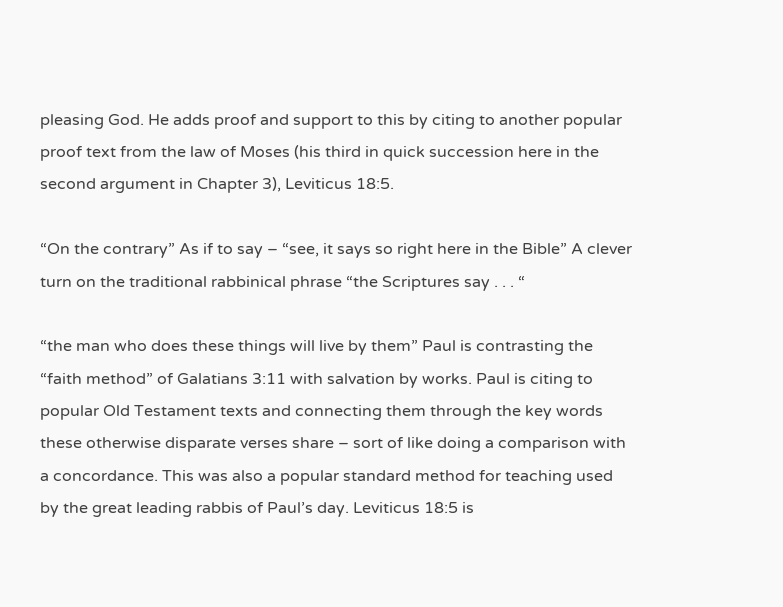pleasing God. He adds proof and support to this by citing to another popular proof text from the law of Moses (his third in quick succession here in the second argument in Chapter 3), Leviticus 18:5.

“On the contrary” As if to say – “see, it says so right here in the Bible” A clever turn on the traditional rabbinical phrase “the Scriptures say . . . “

“the man who does these things will live by them” Paul is contrasting the “faith method” of Galatians 3:11 with salvation by works. Paul is citing to popular Old Testament texts and connecting them through the key words these otherwise disparate verses share – sort of like doing a comparison with a concordance. This was also a popular standard method for teaching used by the great leading rabbis of Paul’s day. Leviticus 18:5 is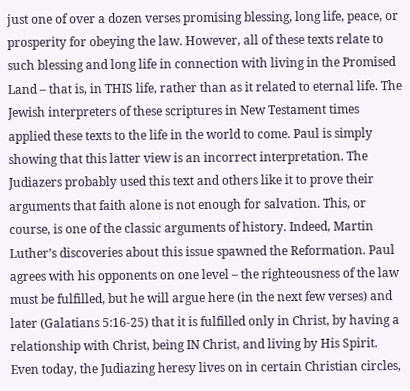just one of over a dozen verses promising blessing, long life, peace, or prosperity for obeying the law. However, all of these texts relate to such blessing and long life in connection with living in the Promised Land – that is, in THIS life, rather than as it related to eternal life. The Jewish interpreters of these scriptures in New Testament times applied these texts to the life in the world to come. Paul is simply showing that this latter view is an incorrect interpretation. The Judiazers probably used this text and others like it to prove their arguments that faith alone is not enough for salvation. This, or course, is one of the classic arguments of history. Indeed, Martin Luther’s discoveries about this issue spawned the Reformation. Paul agrees with his opponents on one level – the righteousness of the law must be fulfilled, but he will argue here (in the next few verses) and later (Galatians 5:16-25) that it is fulfilled only in Christ, by having a relationship with Christ, being IN Christ, and living by His Spirit. Even today, the Judiazing heresy lives on in certain Christian circles,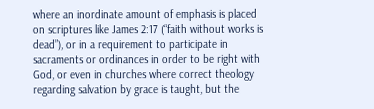where an inordinate amount of emphasis is placed on scriptures like James 2:17 (“faith without works is dead”), or in a requirement to participate in sacraments or ordinances in order to be right with God, or even in churches where correct theology regarding salvation by grace is taught, but the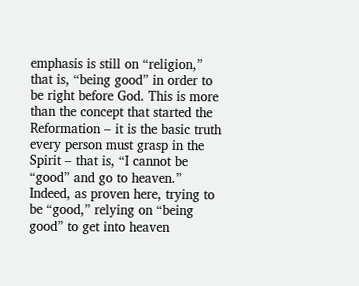emphasis is still on “religion,” that is, “being good” in order to be right before God. This is more than the concept that started the Reformation – it is the basic truth every person must grasp in the Spirit – that is, “I cannot be “good” and go to heaven.” Indeed, as proven here, trying to be “good,” relying on “being good” to get into heaven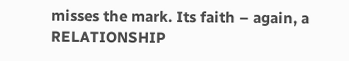misses the mark. Its faith – again, a RELATIONSHIP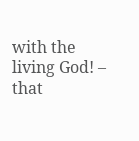with the living God! – that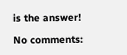is the answer!

No comments: